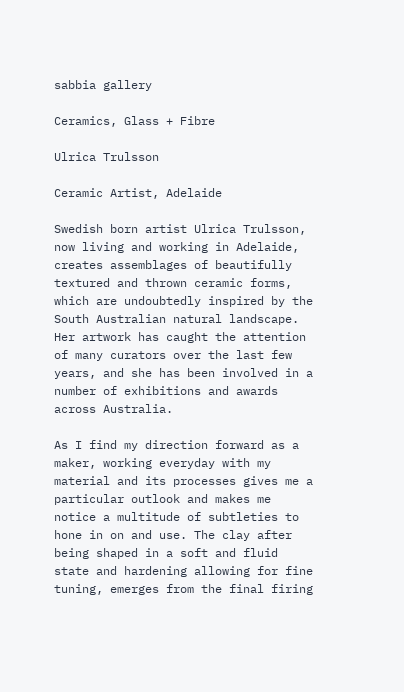sabbia gallery

Ceramics, Glass + Fibre

Ulrica Trulsson

Ceramic Artist, Adelaide

Swedish born artist Ulrica Trulsson, now living and working in Adelaide, creates assemblages of beautifully textured and thrown ceramic forms, which are undoubtedly inspired by the South Australian natural landscape. Her artwork has caught the attention of many curators over the last few years, and she has been involved in a number of exhibitions and awards across Australia.

As I find my direction forward as a maker, working everyday with my material and its processes gives me a particular outlook and makes me notice a multitude of subtleties to hone in on and use. The clay after being shaped in a soft and fluid state and hardening allowing for fine tuning, emerges from the final firing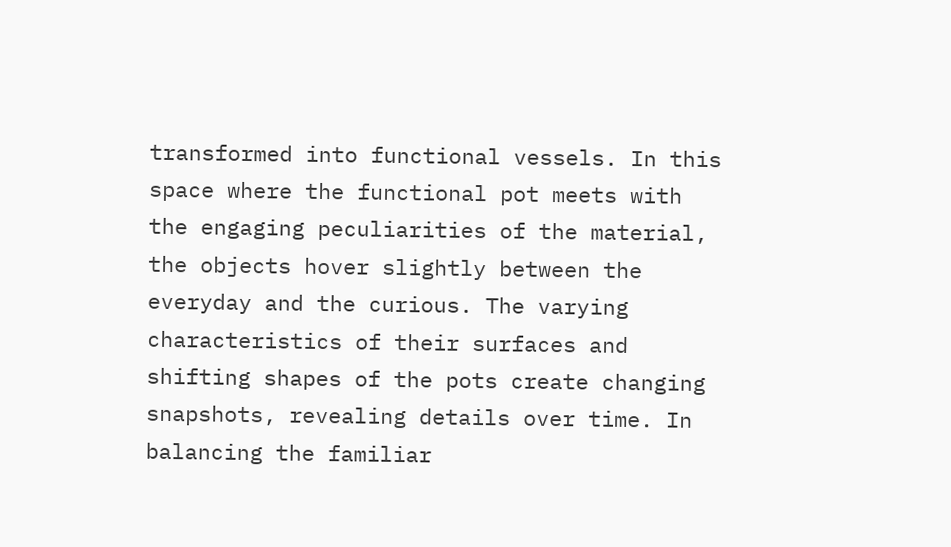transformed into functional vessels. In this space where the functional pot meets with the engaging peculiarities of the material, the objects hover slightly between the everyday and the curious. The varying characteristics of their surfaces and shifting shapes of the pots create changing snapshots, revealing details over time. In balancing the familiar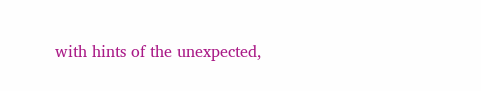with hints of the unexpected,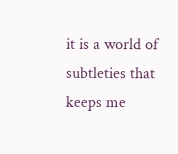it is a world of subtleties that keeps me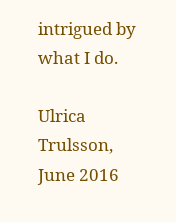intrigued by what I do.

Ulrica Trulsson, June 2016